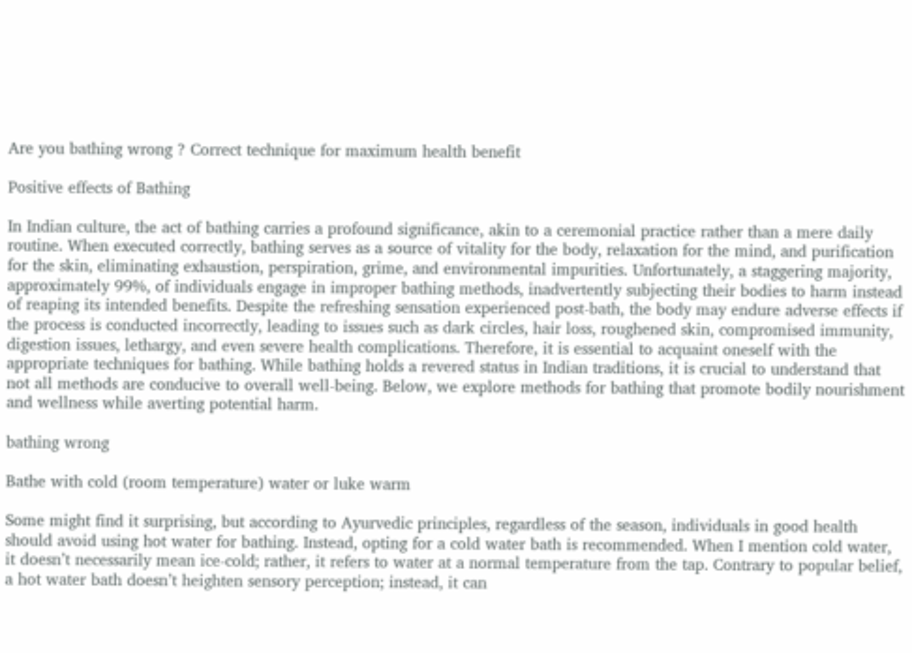Are you bathing wrong ? Correct technique for maximum health benefit

Positive effects of Bathing

In Indian culture, the act of bathing carries a profound significance, akin to a ceremonial practice rather than a mere daily routine. When executed correctly, bathing serves as a source of vitality for the body, relaxation for the mind, and purification for the skin, eliminating exhaustion, perspiration, grime, and environmental impurities. Unfortunately, a staggering majority, approximately 99%, of individuals engage in improper bathing methods, inadvertently subjecting their bodies to harm instead of reaping its intended benefits. Despite the refreshing sensation experienced post-bath, the body may endure adverse effects if the process is conducted incorrectly, leading to issues such as dark circles, hair loss, roughened skin, compromised immunity, digestion issues, lethargy, and even severe health complications. Therefore, it is essential to acquaint oneself with the appropriate techniques for bathing. While bathing holds a revered status in Indian traditions, it is crucial to understand that not all methods are conducive to overall well-being. Below, we explore methods for bathing that promote bodily nourishment and wellness while averting potential harm.

bathing wrong

Bathe with cold (room temperature) water or luke warm

Some might find it surprising, but according to Ayurvedic principles, regardless of the season, individuals in good health should avoid using hot water for bathing. Instead, opting for a cold water bath is recommended. When I mention cold water, it doesn’t necessarily mean ice-cold; rather, it refers to water at a normal temperature from the tap. Contrary to popular belief, a hot water bath doesn’t heighten sensory perception; instead, it can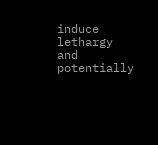induce lethargy and potentially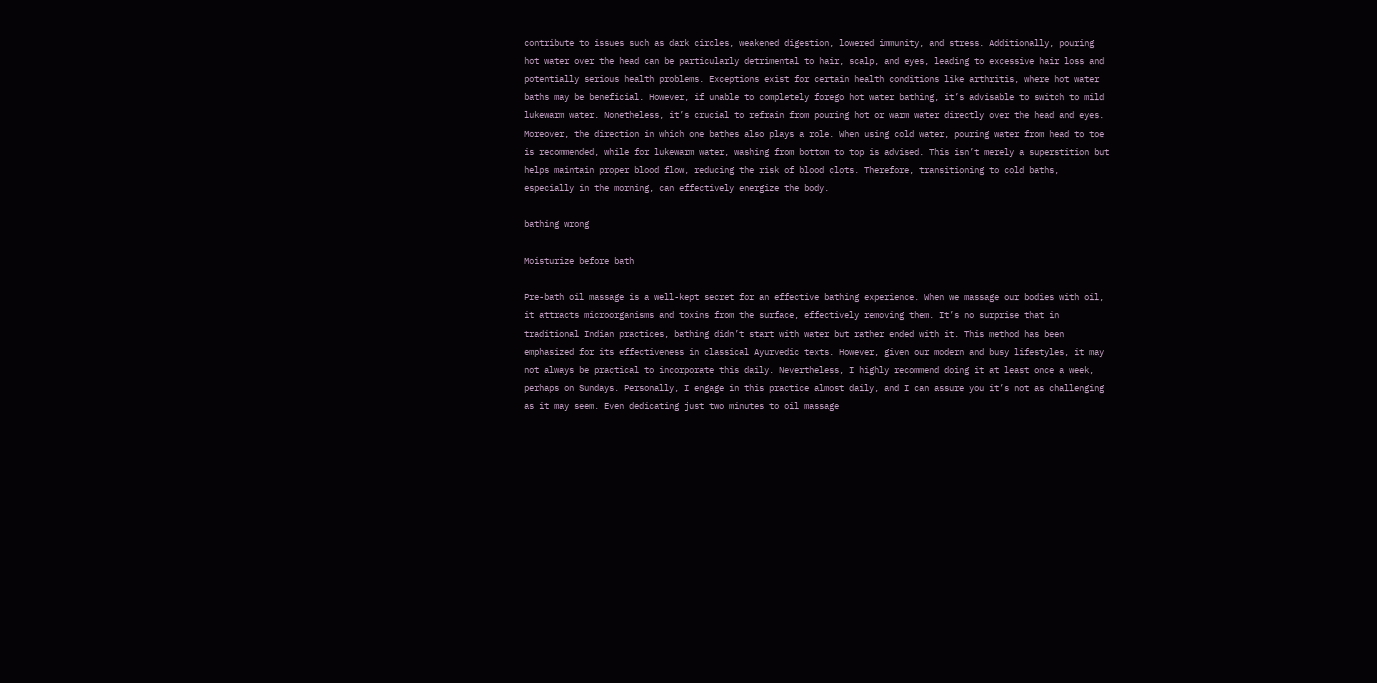contribute to issues such as dark circles, weakened digestion, lowered immunity, and stress. Additionally, pouring hot water over the head can be particularly detrimental to hair, scalp, and eyes, leading to excessive hair loss and potentially serious health problems. Exceptions exist for certain health conditions like arthritis, where hot water baths may be beneficial. However, if unable to completely forego hot water bathing, it’s advisable to switch to mild lukewarm water. Nonetheless, it’s crucial to refrain from pouring hot or warm water directly over the head and eyes. Moreover, the direction in which one bathes also plays a role. When using cold water, pouring water from head to toe is recommended, while for lukewarm water, washing from bottom to top is advised. This isn’t merely a superstition but helps maintain proper blood flow, reducing the risk of blood clots. Therefore, transitioning to cold baths, especially in the morning, can effectively energize the body.

bathing wrong

Moisturize before bath

Pre-bath oil massage is a well-kept secret for an effective bathing experience. When we massage our bodies with oil, it attracts microorganisms and toxins from the surface, effectively removing them. It’s no surprise that in traditional Indian practices, bathing didn’t start with water but rather ended with it. This method has been emphasized for its effectiveness in classical Ayurvedic texts. However, given our modern and busy lifestyles, it may not always be practical to incorporate this daily. Nevertheless, I highly recommend doing it at least once a week, perhaps on Sundays. Personally, I engage in this practice almost daily, and I can assure you it’s not as challenging as it may seem. Even dedicating just two minutes to oil massage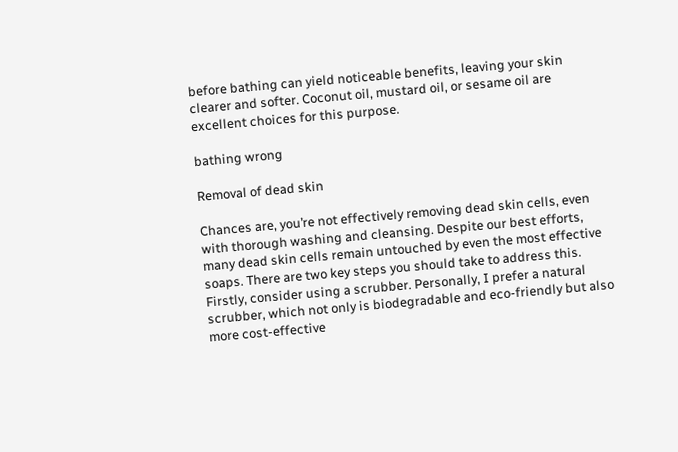before bathing can yield noticeable benefits, leaving your skin clearer and softer. Coconut oil, mustard oil, or sesame oil are excellent choices for this purpose.

bathing wrong

Removal of dead skin

Chances are, you’re not effectively removing dead skin cells, even with thorough washing and cleansing. Despite our best efforts, many dead skin cells remain untouched by even the most effective soaps. There are two key steps you should take to address this. Firstly, consider using a scrubber. Personally, I prefer a natural scrubber, which not only is biodegradable and eco-friendly but also more cost-effective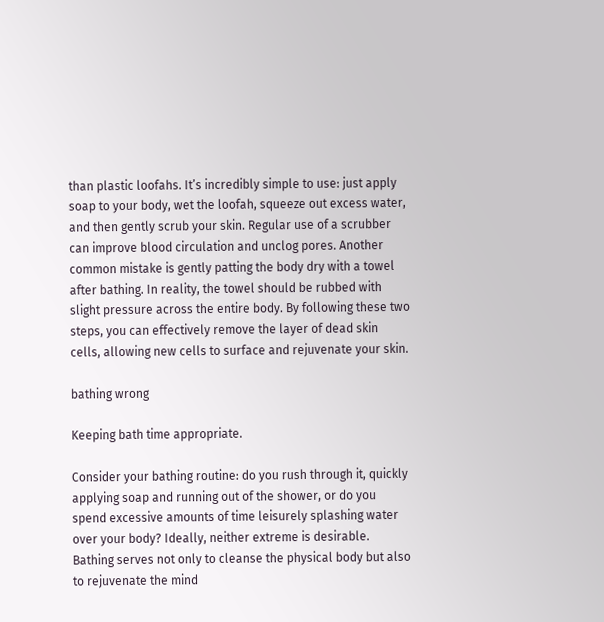than plastic loofahs. It’s incredibly simple to use: just apply soap to your body, wet the loofah, squeeze out excess water, and then gently scrub your skin. Regular use of a scrubber can improve blood circulation and unclog pores. Another common mistake is gently patting the body dry with a towel after bathing. In reality, the towel should be rubbed with slight pressure across the entire body. By following these two steps, you can effectively remove the layer of dead skin cells, allowing new cells to surface and rejuvenate your skin.

bathing wrong

Keeping bath time appropriate.

Consider your bathing routine: do you rush through it, quickly applying soap and running out of the shower, or do you spend excessive amounts of time leisurely splashing water over your body? Ideally, neither extreme is desirable. Bathing serves not only to cleanse the physical body but also to rejuvenate the mind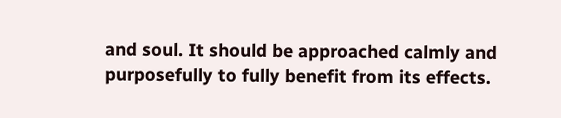and soul. It should be approached calmly and purposefully to fully benefit from its effects.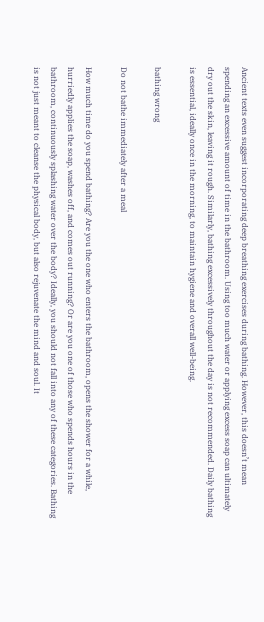Ancient texts even suggest incorporating deep breathing exercises during bathing. However, this doesn’t mean spending an excessive amount of time in the bathroom. Using too much water or applying excess soap can ultimately dry out the skin, leaving it rough. Similarly, bathing excessively throughout the day is not recommended. Daily bathing is essential, ideally once in the morning, to maintain hygiene and overall well-being.

bathing wrong

Do not bathe immediately after a meal

How much time do you spend bathing? Are you the one who enters the bathroom, opens the shower for a while, hurriedly applies the soap, washes off, and comes out running? Or are you one of those who spends hours in the bathroom, continuously splashing water over the body? Ideally, you should not fall into any of these categories. Bathing is not just meant to cleanse the physical body, but also rejuvenate the mind and soul. It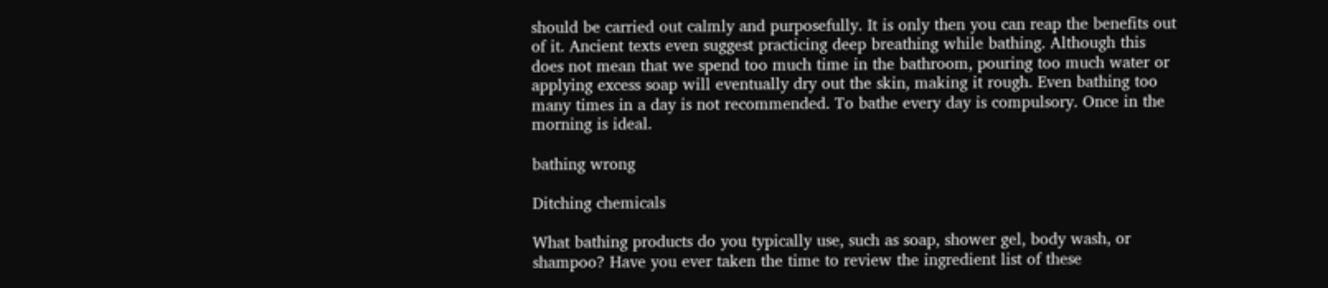should be carried out calmly and purposefully. It is only then you can reap the benefits out of it. Ancient texts even suggest practicing deep breathing while bathing. Although this does not mean that we spend too much time in the bathroom, pouring too much water or applying excess soap will eventually dry out the skin, making it rough. Even bathing too many times in a day is not recommended. To bathe every day is compulsory. Once in the morning is ideal.

bathing wrong

Ditching chemicals

What bathing products do you typically use, such as soap, shower gel, body wash, or shampoo? Have you ever taken the time to review the ingredient list of these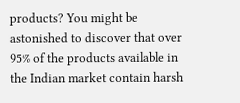products? You might be astonished to discover that over 95% of the products available in the Indian market contain harsh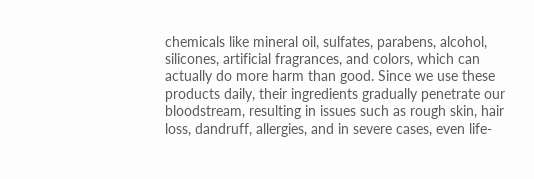chemicals like mineral oil, sulfates, parabens, alcohol, silicones, artificial fragrances, and colors, which can actually do more harm than good. Since we use these products daily, their ingredients gradually penetrate our bloodstream, resulting in issues such as rough skin, hair loss, dandruff, allergies, and in severe cases, even life-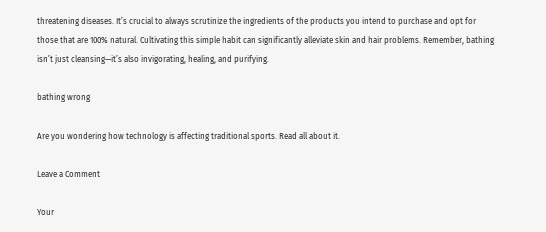threatening diseases. It’s crucial to always scrutinize the ingredients of the products you intend to purchase and opt for those that are 100% natural. Cultivating this simple habit can significantly alleviate skin and hair problems. Remember, bathing isn’t just cleansing—it’s also invigorating, healing, and purifying.

bathing wrong

Are you wondering how technology is affecting traditional sports. Read all about it.

Leave a Comment

Your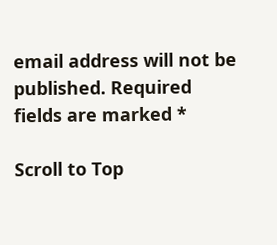email address will not be published. Required fields are marked *

Scroll to Top